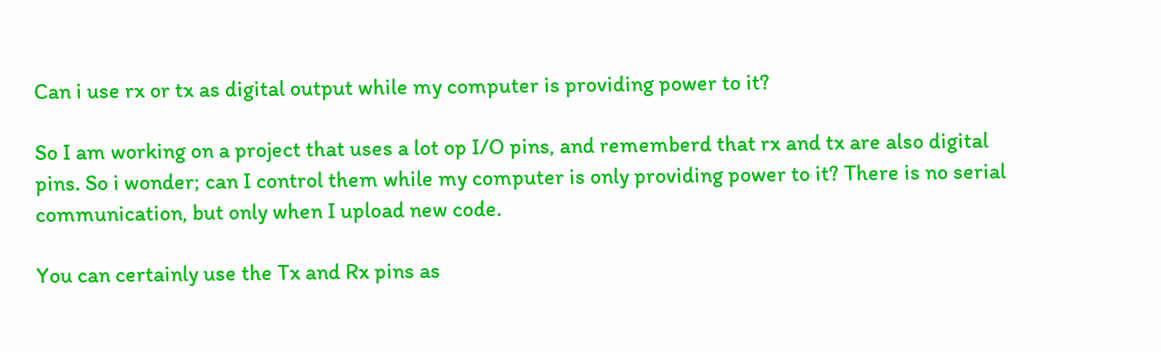Can i use rx or tx as digital output while my computer is providing power to it?

So I am working on a project that uses a lot op I/O pins, and rememberd that rx and tx are also digital pins. So i wonder; can I control them while my computer is only providing power to it? There is no serial communication, but only when I upload new code.

You can certainly use the Tx and Rx pins as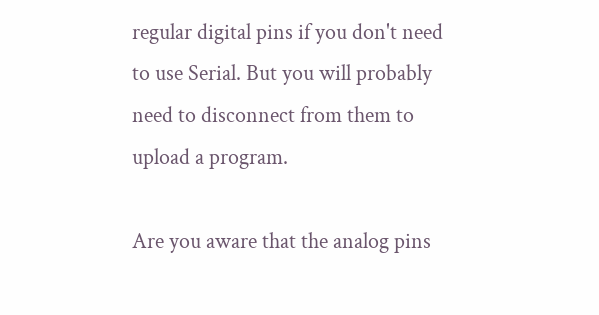regular digital pins if you don't need to use Serial. But you will probably need to disconnect from them to upload a program.

Are you aware that the analog pins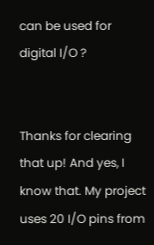can be used for digital I/O ?


Thanks for clearing that up! And yes, I know that. My project uses 20 I/O pins from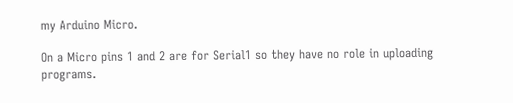my Arduino Micro.

On a Micro pins 1 and 2 are for Serial1 so they have no role in uploading programs.